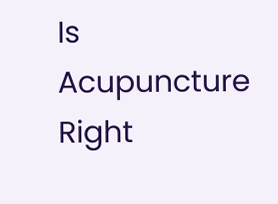Is Acupuncture Right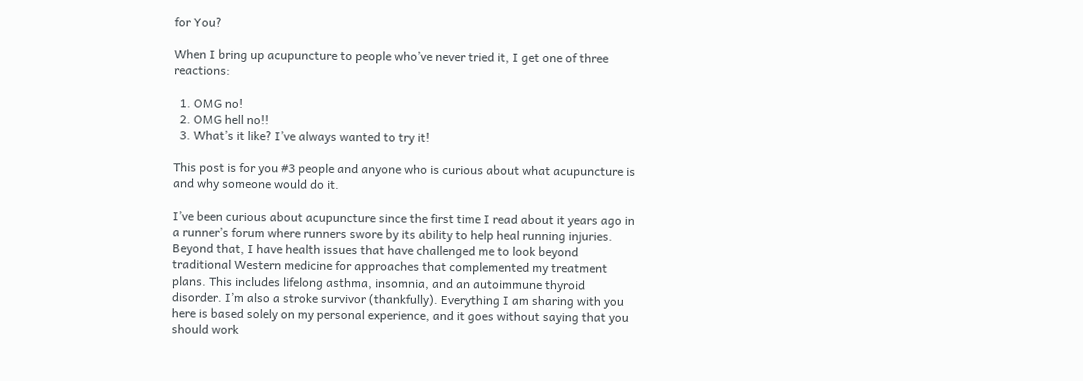for You?

When I bring up acupuncture to people who’ve never tried it, I get one of three reactions:

  1. OMG no!
  2. OMG hell no!!
  3. What’s it like? I’ve always wanted to try it!

This post is for you #3 people and anyone who is curious about what acupuncture is and why someone would do it.

I’ve been curious about acupuncture since the first time I read about it years ago in a runner’s forum where runners swore by its ability to help heal running injuries. Beyond that, I have health issues that have challenged me to look beyond traditional Western medicine for approaches that complemented my treatment plans. This includes lifelong asthma, insomnia, and an autoimmune thyroid disorder. I’m also a stroke survivor (thankfully). Everything I am sharing with you here is based solely on my personal experience, and it goes without saying that you should work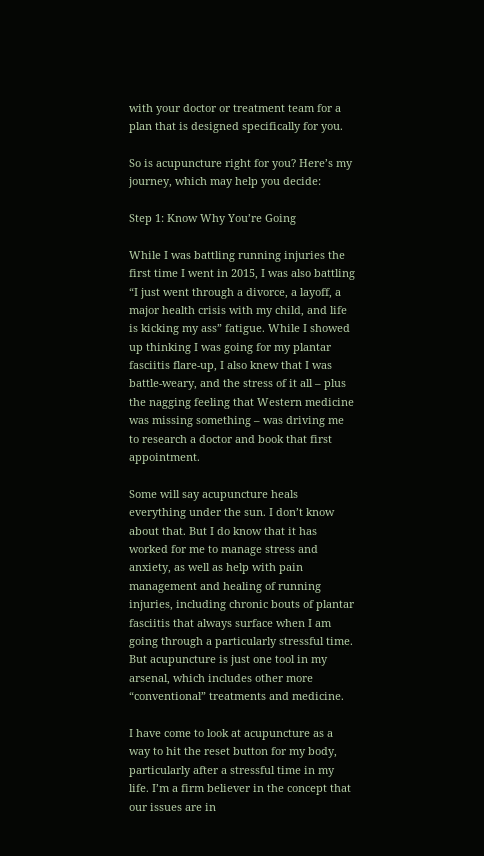with your doctor or treatment team for a plan that is designed specifically for you.

So is acupuncture right for you? Here’s my journey, which may help you decide:

Step 1: Know Why You’re Going

While I was battling running injuries the first time I went in 2015, I was also battling “I just went through a divorce, a layoff, a major health crisis with my child, and life is kicking my ass” fatigue. While I showed up thinking I was going for my plantar fasciitis flare-up, I also knew that I was battle-weary, and the stress of it all – plus the nagging feeling that Western medicine was missing something – was driving me to research a doctor and book that first appointment.

Some will say acupuncture heals everything under the sun. I don’t know about that. But I do know that it has worked for me to manage stress and anxiety, as well as help with pain management and healing of running injuries, including chronic bouts of plantar fasciitis that always surface when I am going through a particularly stressful time. But acupuncture is just one tool in my arsenal, which includes other more “conventional” treatments and medicine.

I have come to look at acupuncture as a way to hit the reset button for my body, particularly after a stressful time in my life. I’m a firm believer in the concept that our issues are in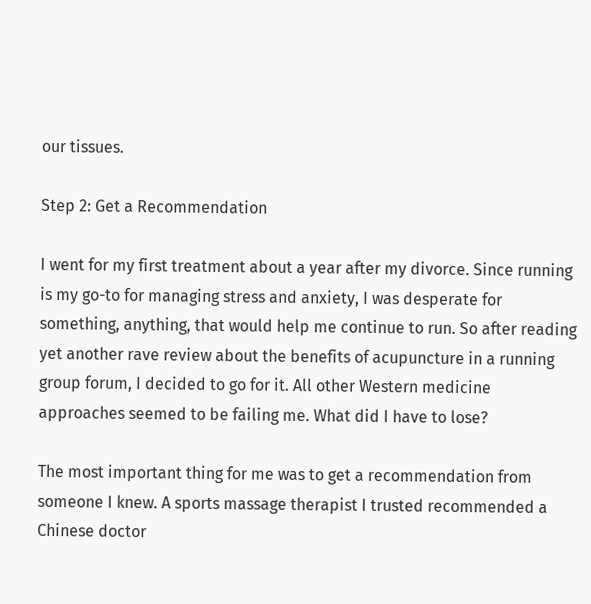our tissues.

Step 2: Get a Recommendation

I went for my first treatment about a year after my divorce. Since running is my go-to for managing stress and anxiety, I was desperate for something, anything, that would help me continue to run. So after reading yet another rave review about the benefits of acupuncture in a running group forum, I decided to go for it. All other Western medicine approaches seemed to be failing me. What did I have to lose?

The most important thing for me was to get a recommendation from someone I knew. A sports massage therapist I trusted recommended a Chinese doctor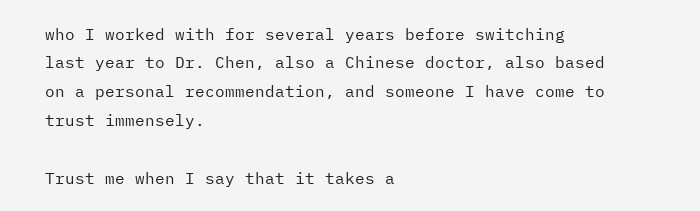who I worked with for several years before switching last year to Dr. Chen, also a Chinese doctor, also based on a personal recommendation, and someone I have come to trust immensely.

Trust me when I say that it takes a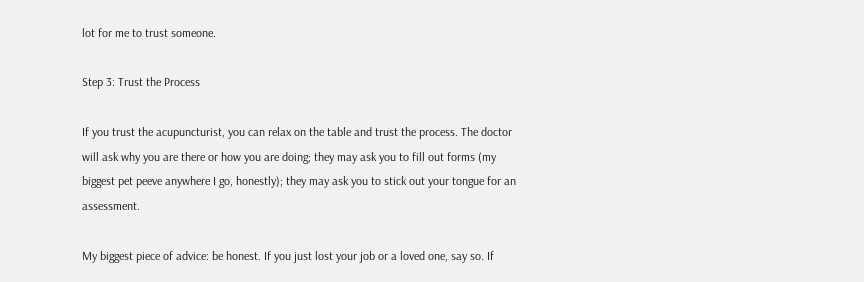lot for me to trust someone.

Step 3: Trust the Process

If you trust the acupuncturist, you can relax on the table and trust the process. The doctor will ask why you are there or how you are doing; they may ask you to fill out forms (my biggest pet peeve anywhere I go, honestly); they may ask you to stick out your tongue for an assessment.

My biggest piece of advice: be honest. If you just lost your job or a loved one, say so. If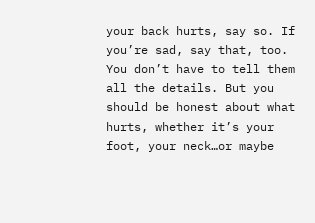your back hurts, say so. If you’re sad, say that, too. You don’t have to tell them all the details. But you should be honest about what hurts, whether it’s your foot, your neck…or maybe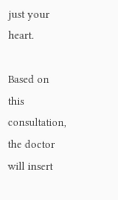just your heart.

Based on this consultation, the doctor will insert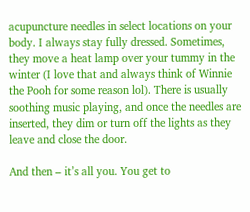acupuncture needles in select locations on your body. I always stay fully dressed. Sometimes, they move a heat lamp over your tummy in the winter (I love that and always think of Winnie the Pooh for some reason lol). There is usually soothing music playing, and once the needles are inserted, they dim or turn off the lights as they leave and close the door.

And then – it’s all you. You get to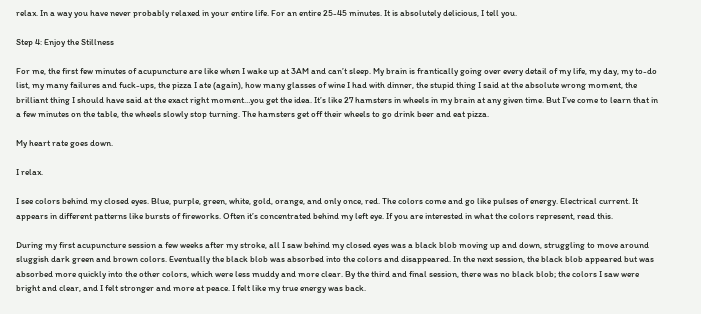relax. In a way you have never probably relaxed in your entire life. For an entire 25-45 minutes. It is absolutely delicious, I tell you.

Step 4: Enjoy the Stillness

For me, the first few minutes of acupuncture are like when I wake up at 3AM and can’t sleep. My brain is frantically going over every detail of my life, my day, my to-do list, my many failures and fuck-ups, the pizza I ate (again), how many glasses of wine I had with dinner, the stupid thing I said at the absolute wrong moment, the brilliant thing I should have said at the exact right moment…you get the idea. It’s like 27 hamsters in wheels in my brain at any given time. But I’ve come to learn that in a few minutes on the table, the wheels slowly stop turning. The hamsters get off their wheels to go drink beer and eat pizza.

My heart rate goes down.

I relax.

I see colors behind my closed eyes. Blue, purple, green, white, gold, orange, and only once, red. The colors come and go like pulses of energy. Electrical current. It appears in different patterns like bursts of fireworks. Often it’s concentrated behind my left eye. If you are interested in what the colors represent, read this.

During my first acupuncture session a few weeks after my stroke, all I saw behind my closed eyes was a black blob moving up and down, struggling to move around sluggish dark green and brown colors. Eventually the black blob was absorbed into the colors and disappeared. In the next session, the black blob appeared but was absorbed more quickly into the other colors, which were less muddy and more clear. By the third and final session, there was no black blob; the colors I saw were bright and clear, and I felt stronger and more at peace. I felt like my true energy was back.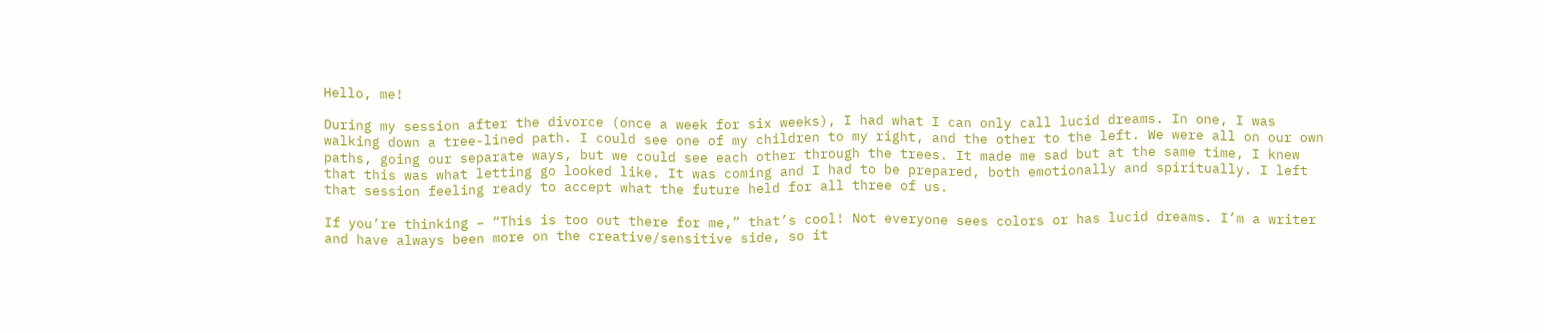Hello, me!

During my session after the divorce (once a week for six weeks), I had what I can only call lucid dreams. In one, I was walking down a tree-lined path. I could see one of my children to my right, and the other to the left. We were all on our own paths, going our separate ways, but we could see each other through the trees. It made me sad but at the same time, I knew that this was what letting go looked like. It was coming and I had to be prepared, both emotionally and spiritually. I left that session feeling ready to accept what the future held for all three of us.

If you’re thinking – “This is too out there for me,” that’s cool! Not everyone sees colors or has lucid dreams. I’m a writer and have always been more on the creative/sensitive side, so it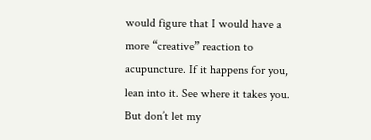would figure that I would have a more “creative” reaction to acupuncture. If it happens for you, lean into it. See where it takes you. But don’t let my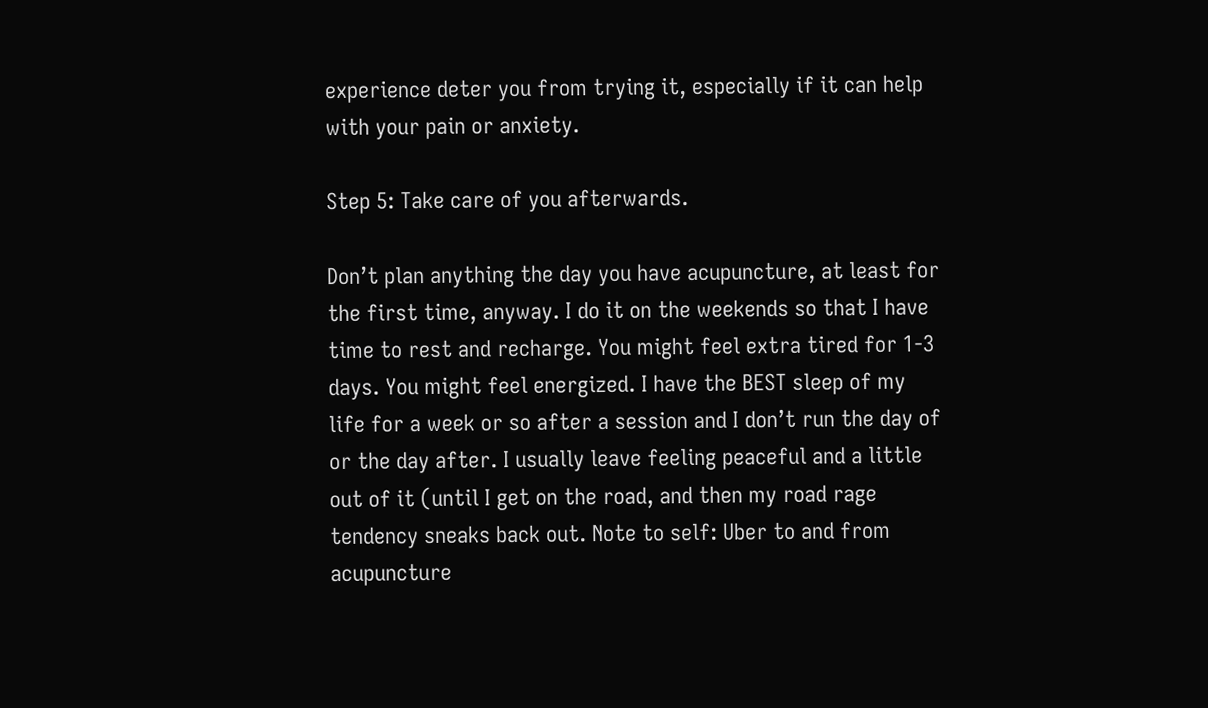experience deter you from trying it, especially if it can help with your pain or anxiety.

Step 5: Take care of you afterwards.

Don’t plan anything the day you have acupuncture, at least for the first time, anyway. I do it on the weekends so that I have time to rest and recharge. You might feel extra tired for 1-3 days. You might feel energized. I have the BEST sleep of my life for a week or so after a session and I don’t run the day of or the day after. I usually leave feeling peaceful and a little out of it (until I get on the road, and then my road rage tendency sneaks back out. Note to self: Uber to and from acupuncture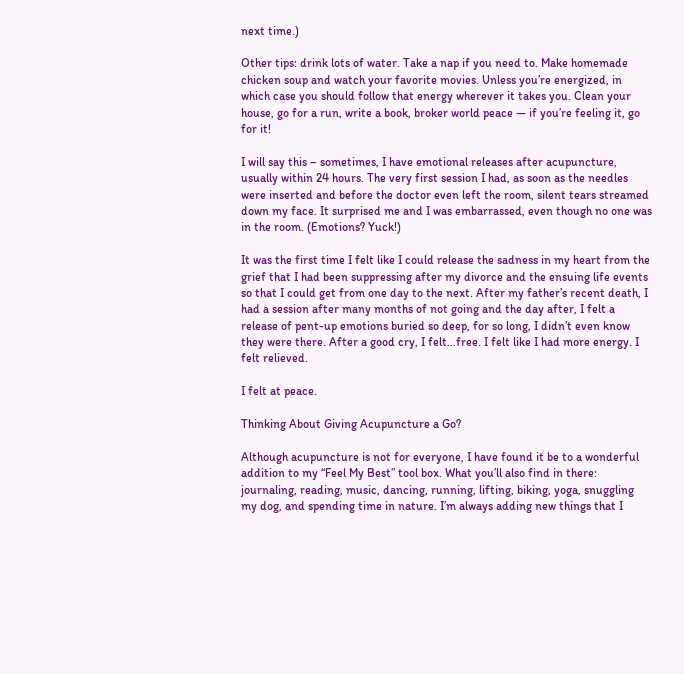next time.)

Other tips: drink lots of water. Take a nap if you need to. Make homemade chicken soup and watch your favorite movies. Unless you’re energized, in which case you should follow that energy wherever it takes you. Clean your house, go for a run, write a book, broker world peace — if you’re feeling it, go for it!

I will say this – sometimes, I have emotional releases after acupuncture, usually within 24 hours. The very first session I had, as soon as the needles were inserted and before the doctor even left the room, silent tears streamed down my face. It surprised me and I was embarrassed, even though no one was in the room. (Emotions? Yuck!)

It was the first time I felt like I could release the sadness in my heart from the grief that I had been suppressing after my divorce and the ensuing life events so that I could get from one day to the next. After my father’s recent death, I had a session after many months of not going and the day after, I felt a release of pent-up emotions buried so deep, for so long, I didn’t even know they were there. After a good cry, I felt…free. I felt like I had more energy. I felt relieved.

I felt at peace.

Thinking About Giving Acupuncture a Go?

Although acupuncture is not for everyone, I have found it be to a wonderful addition to my “Feel My Best” tool box. What you’ll also find in there: journaling, reading, music, dancing, running, lifting, biking, yoga, snuggling my dog, and spending time in nature. I’m always adding new things that I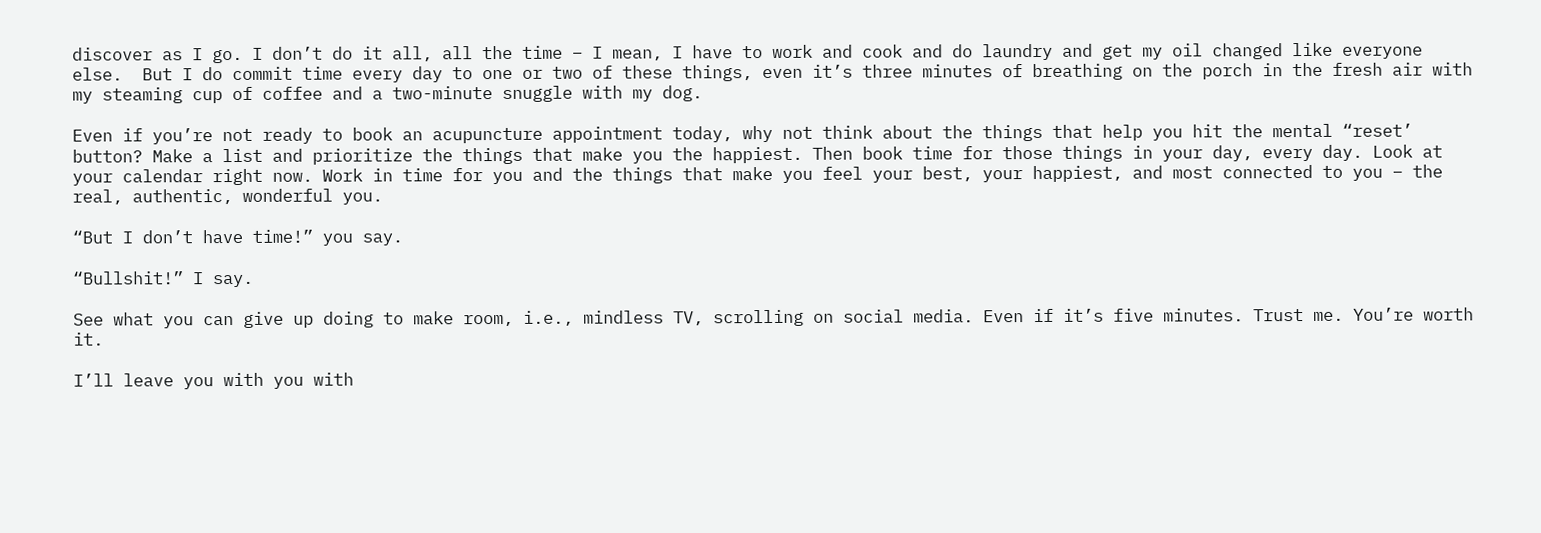discover as I go. I don’t do it all, all the time – I mean, I have to work and cook and do laundry and get my oil changed like everyone else.  But I do commit time every day to one or two of these things, even it’s three minutes of breathing on the porch in the fresh air with my steaming cup of coffee and a two-minute snuggle with my dog.

Even if you’re not ready to book an acupuncture appointment today, why not think about the things that help you hit the mental “reset’ button? Make a list and prioritize the things that make you the happiest. Then book time for those things in your day, every day. Look at your calendar right now. Work in time for you and the things that make you feel your best, your happiest, and most connected to you – the real, authentic, wonderful you.

“But I don’t have time!” you say.

“Bullshit!” I say.

See what you can give up doing to make room, i.e., mindless TV, scrolling on social media. Even if it’s five minutes. Trust me. You’re worth it.

I’ll leave you with you with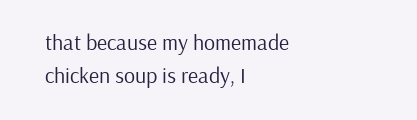that because my homemade chicken soup is ready, I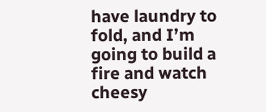have laundry to fold, and I’m going to build a fire and watch cheesy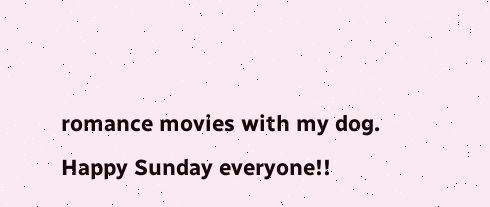romance movies with my dog. Happy Sunday everyone!!